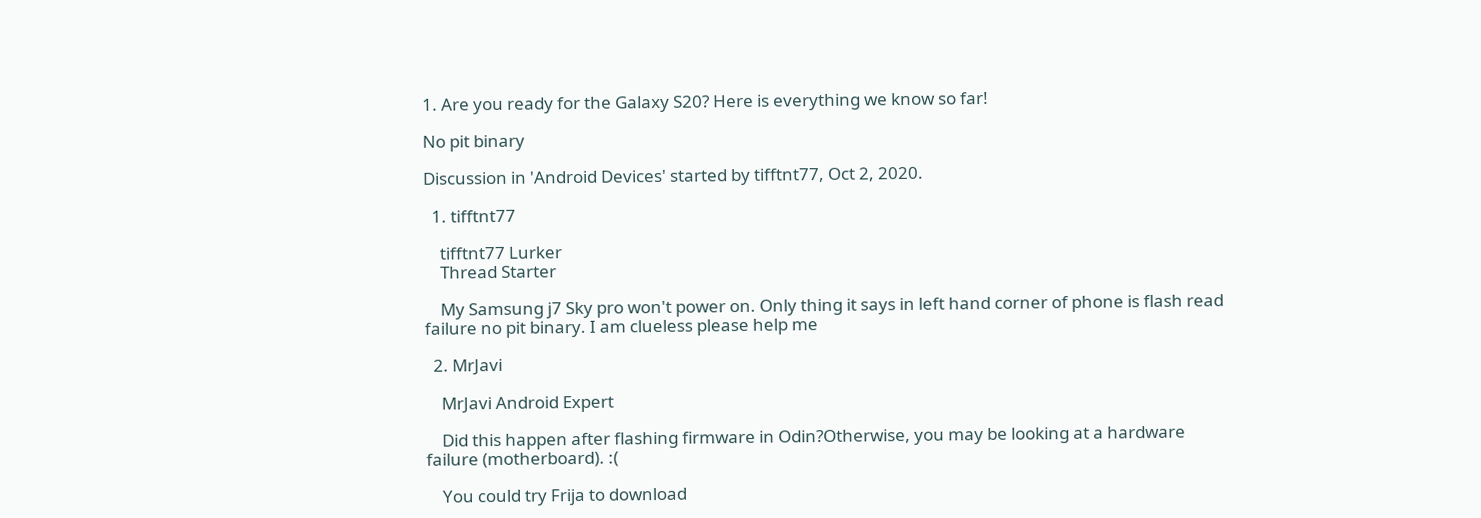1. Are you ready for the Galaxy S20? Here is everything we know so far!

No pit binary

Discussion in 'Android Devices' started by tifftnt77, Oct 2, 2020.

  1. tifftnt77

    tifftnt77 Lurker
    Thread Starter

    My Samsung j7 Sky pro won't power on. Only thing it says in left hand corner of phone is flash read failure no pit binary. I am clueless please help me

  2. MrJavi

    MrJavi Android Expert

    Did this happen after flashing firmware in Odin?Otherwise, you may be looking at a hardware failure (motherboard). :(

    You could try Frija to download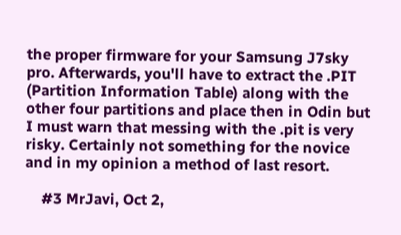the proper firmware for your Samsung J7sky pro. Afterwards, you'll have to extract the .PIT (Partition Information Table) along with the other four partitions and place then in Odin but I must warn that messing with the .pit is very risky. Certainly not something for the novice and in my opinion a method of last resort.

    #3 MrJavi, Oct 2,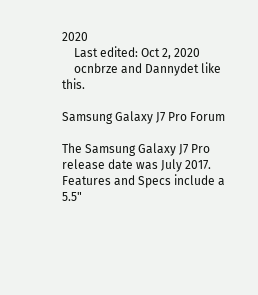2020
    Last edited: Oct 2, 2020
    ocnbrze and Dannydet like this.

Samsung Galaxy J7 Pro Forum

The Samsung Galaxy J7 Pro release date was July 2017. Features and Specs include a 5.5"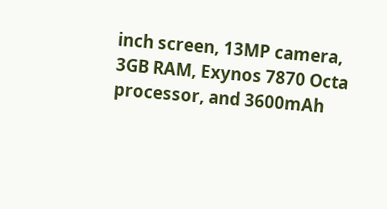inch screen, 13MP camera, 3GB RAM, Exynos 7870 Octa processor, and 3600mAh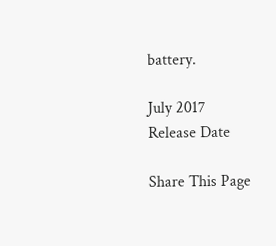battery.

July 2017
Release Date

Share This Page